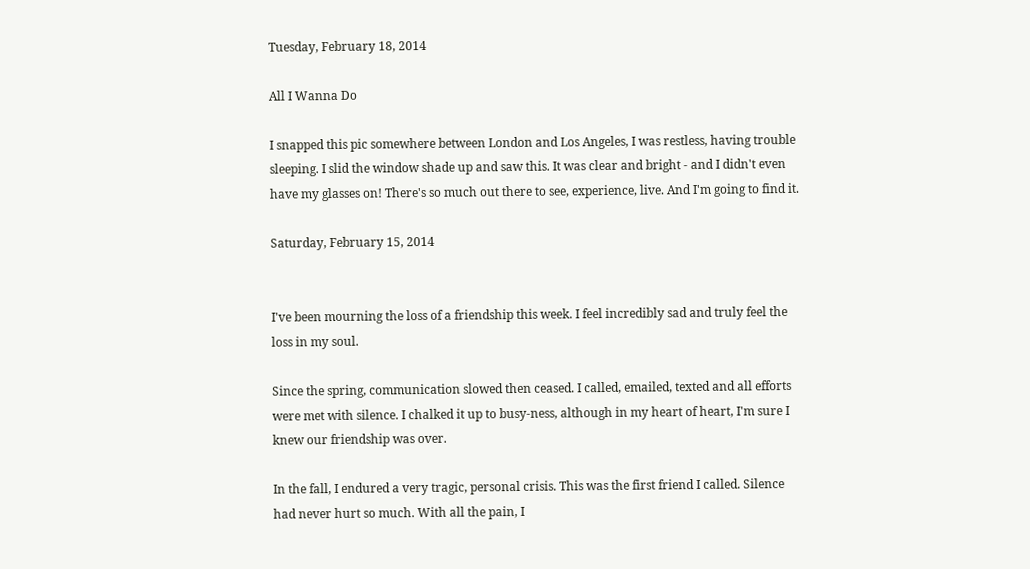Tuesday, February 18, 2014

All I Wanna Do

I snapped this pic somewhere between London and Los Angeles, I was restless, having trouble sleeping. I slid the window shade up and saw this. It was clear and bright - and I didn't even have my glasses on! There's so much out there to see, experience, live. And I'm going to find it.

Saturday, February 15, 2014


I've been mourning the loss of a friendship this week. I feel incredibly sad and truly feel the loss in my soul.

Since the spring, communication slowed then ceased. I called, emailed, texted and all efforts were met with silence. I chalked it up to busy-ness, although in my heart of heart, I'm sure I knew our friendship was over.

In the fall, I endured a very tragic, personal crisis. This was the first friend I called. Silence had never hurt so much. With all the pain, I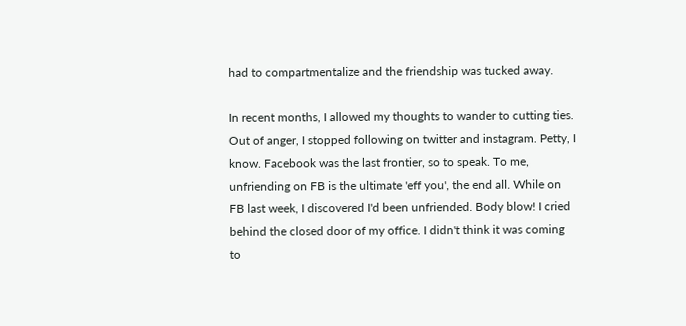had to compartmentalize and the friendship was tucked away.

In recent months, I allowed my thoughts to wander to cutting ties. Out of anger, I stopped following on twitter and instagram. Petty, I know. Facebook was the last frontier, so to speak. To me, unfriending on FB is the ultimate 'eff you', the end all. While on FB last week, I discovered I'd been unfriended. Body blow! I cried behind the closed door of my office. I didn't think it was coming to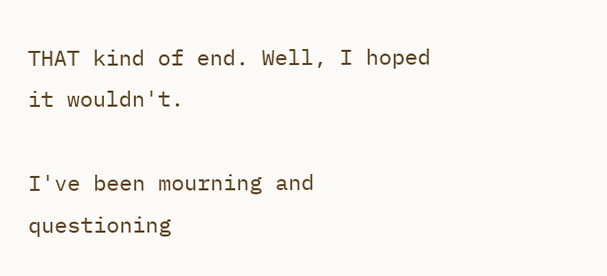THAT kind of end. Well, I hoped it wouldn't.

I've been mourning and questioning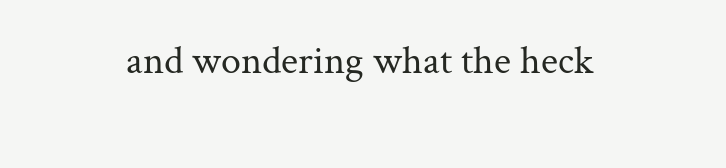and wondering what the heck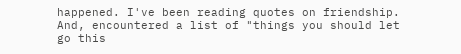happened. I've been reading quotes on friendship. And, encountered a list of "things you should let go this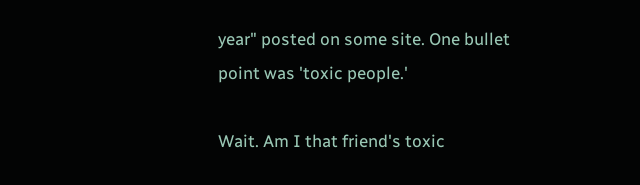year" posted on some site. One bullet point was 'toxic people.'

Wait. Am I that friend's toxic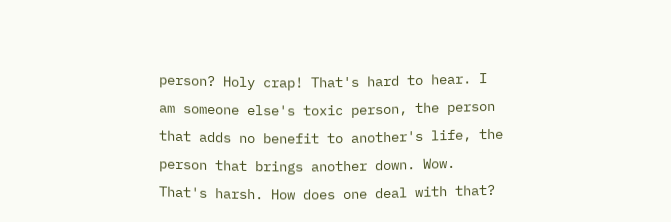person? Holy crap! That's hard to hear. I am someone else's toxic person, the person that adds no benefit to another's life, the person that brings another down. Wow. That's harsh. How does one deal with that?